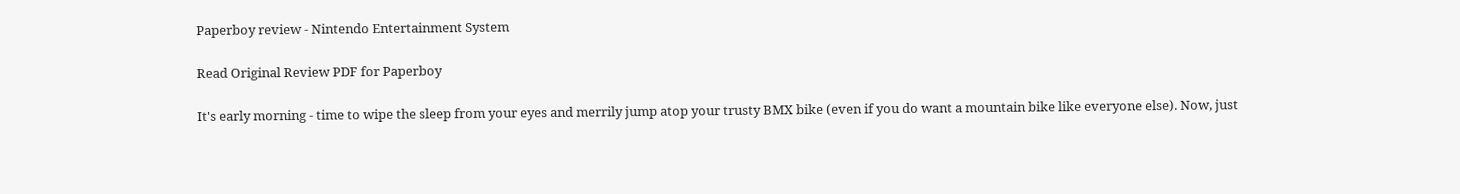Paperboy review - Nintendo Entertainment System

Read Original Review PDF for Paperboy

It's early morning - time to wipe the sleep from your eyes and merrily jump atop your trusty BMX bike (even if you do want a mountain bike like everyone else). Now, just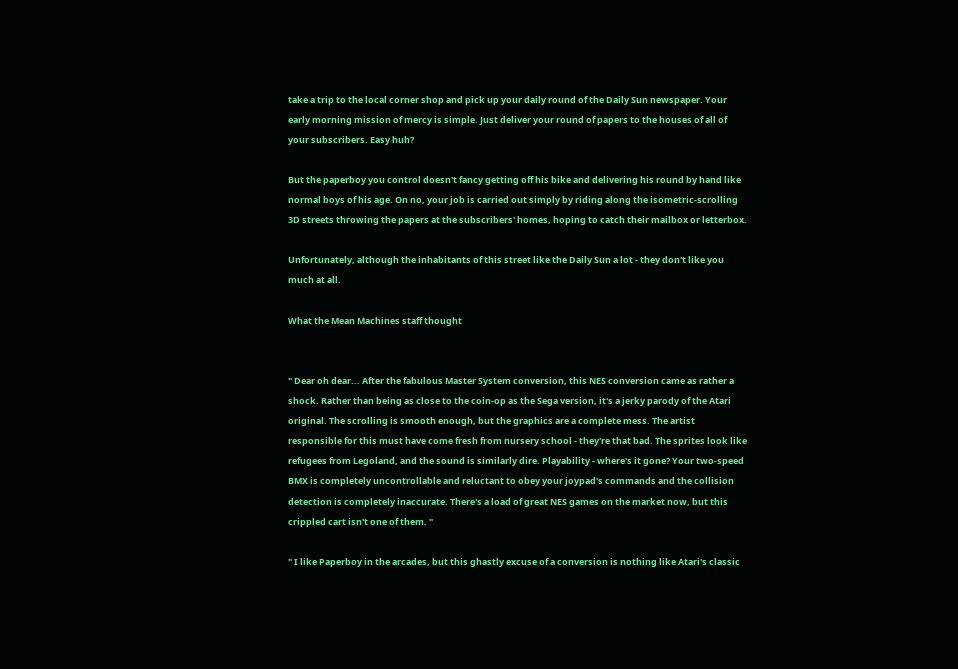take a trip to the local corner shop and pick up your daily round of the Daily Sun newspaper. Your early morning mission of mercy is simple. Just deliver your round of papers to the houses of all of your subscribers. Easy huh?

But the paperboy you control doesn't fancy getting off his bike and delivering his round by hand like normal boys of his age. On no, your job is carried out simply by riding along the isometric-scrolling 3D streets throwing the papers at the subscribers' homes, hoping to catch their mailbox or letterbox.

Unfortunately, although the inhabitants of this street like the Daily Sun a lot - they don't like you much at all.

What the Mean Machines staff thought


" Dear oh dear... After the fabulous Master System conversion, this NES conversion came as rather a shock. Rather than being as close to the coin-op as the Sega version, it's a jerky parody of the Atari original. The scrolling is smooth enough, but the graphics are a complete mess. The artist responsible for this must have come fresh from nursery school - they're that bad. The sprites look like refugees from Legoland, and the sound is similarly dire. Playability - where's it gone? Your two-speed BMX is completely uncontrollable and reluctant to obey your joypad's commands and the collision detection is completely inaccurate. There's a load of great NES games on the market now, but this crippled cart isn't one of them. "

" I like Paperboy in the arcades, but this ghastly excuse of a conversion is nothing like Atari's classic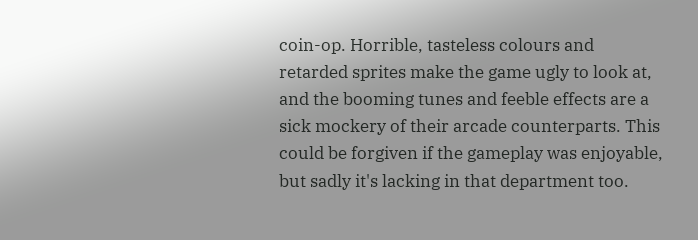coin-op. Horrible, tasteless colours and retarded sprites make the game ugly to look at, and the booming tunes and feeble effects are a sick mockery of their arcade counterparts. This could be forgiven if the gameplay was enjoyable, but sadly it's lacking in that department too.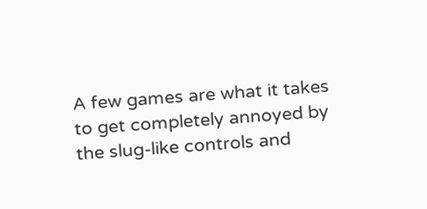A few games are what it takes to get completely annoyed by the slug-like controls and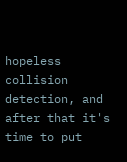hopeless collision detection, and after that it's time to put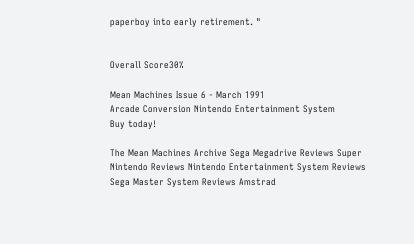paperboy into early retirement. "


Overall Score30%

Mean Machines Issue 6 - March 1991
Arcade Conversion Nintendo Entertainment System
Buy today!

The Mean Machines Archive Sega Megadrive Reviews Super Nintendo Reviews Nintendo Entertainment System Reviews Sega Master System Reviews Amstrad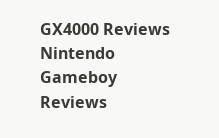GX4000 Reviews Nintendo Gameboy Reviews